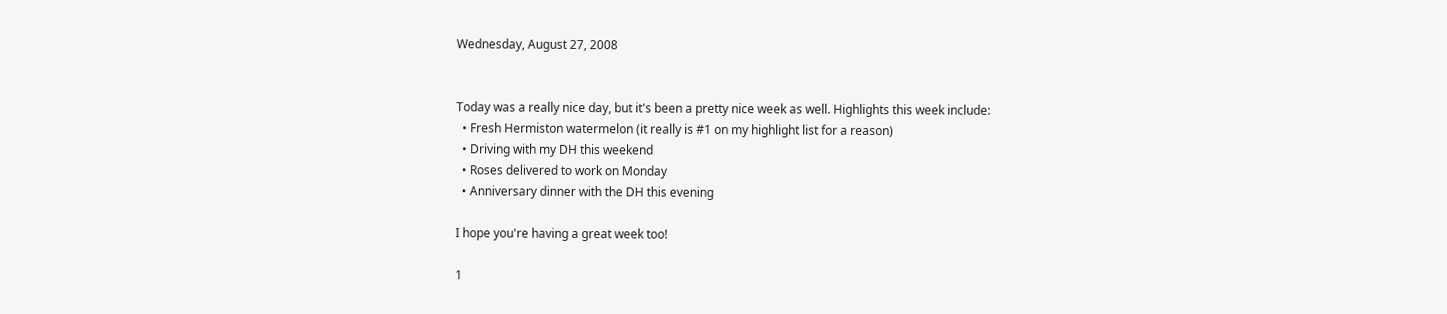Wednesday, August 27, 2008


Today was a really nice day, but it's been a pretty nice week as well. Highlights this week include:
  • Fresh Hermiston watermelon (it really is #1 on my highlight list for a reason)
  • Driving with my DH this weekend
  • Roses delivered to work on Monday
  • Anniversary dinner with the DH this evening

I hope you're having a great week too!

1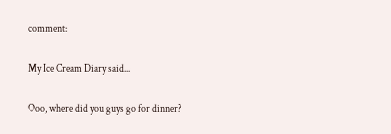comment:

My Ice Cream Diary said...

Ooo, where did you guys go for dinner?